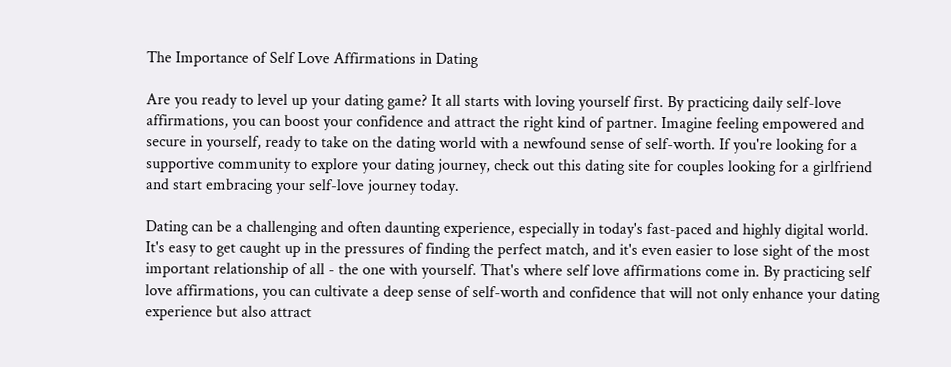The Importance of Self Love Affirmations in Dating

Are you ready to level up your dating game? It all starts with loving yourself first. By practicing daily self-love affirmations, you can boost your confidence and attract the right kind of partner. Imagine feeling empowered and secure in yourself, ready to take on the dating world with a newfound sense of self-worth. If you're looking for a supportive community to explore your dating journey, check out this dating site for couples looking for a girlfriend and start embracing your self-love journey today.

Dating can be a challenging and often daunting experience, especially in today's fast-paced and highly digital world. It's easy to get caught up in the pressures of finding the perfect match, and it's even easier to lose sight of the most important relationship of all - the one with yourself. That's where self love affirmations come in. By practicing self love affirmations, you can cultivate a deep sense of self-worth and confidence that will not only enhance your dating experience but also attract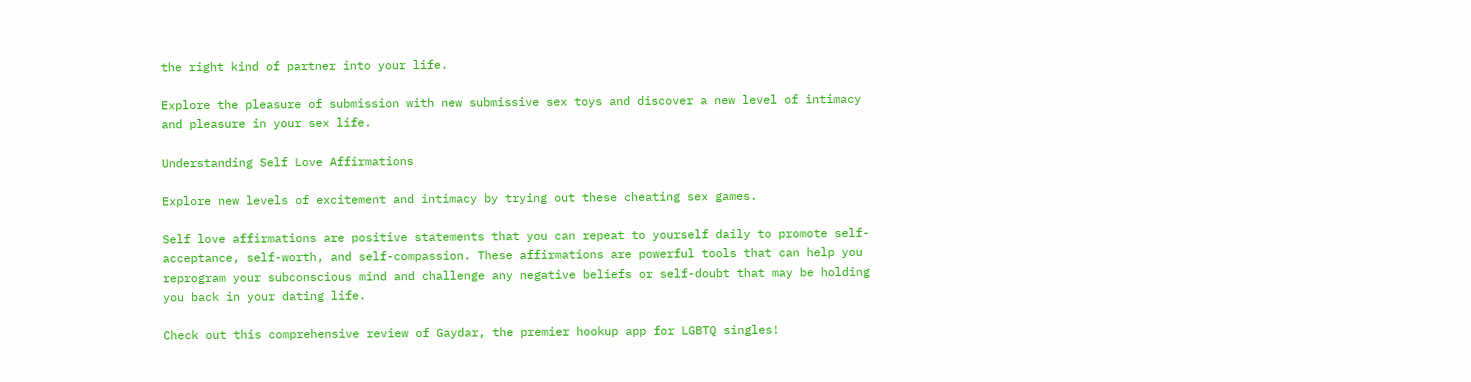the right kind of partner into your life.

Explore the pleasure of submission with new submissive sex toys and discover a new level of intimacy and pleasure in your sex life.

Understanding Self Love Affirmations

Explore new levels of excitement and intimacy by trying out these cheating sex games.

Self love affirmations are positive statements that you can repeat to yourself daily to promote self-acceptance, self-worth, and self-compassion. These affirmations are powerful tools that can help you reprogram your subconscious mind and challenge any negative beliefs or self-doubt that may be holding you back in your dating life.

Check out this comprehensive review of Gaydar, the premier hookup app for LGBTQ singles!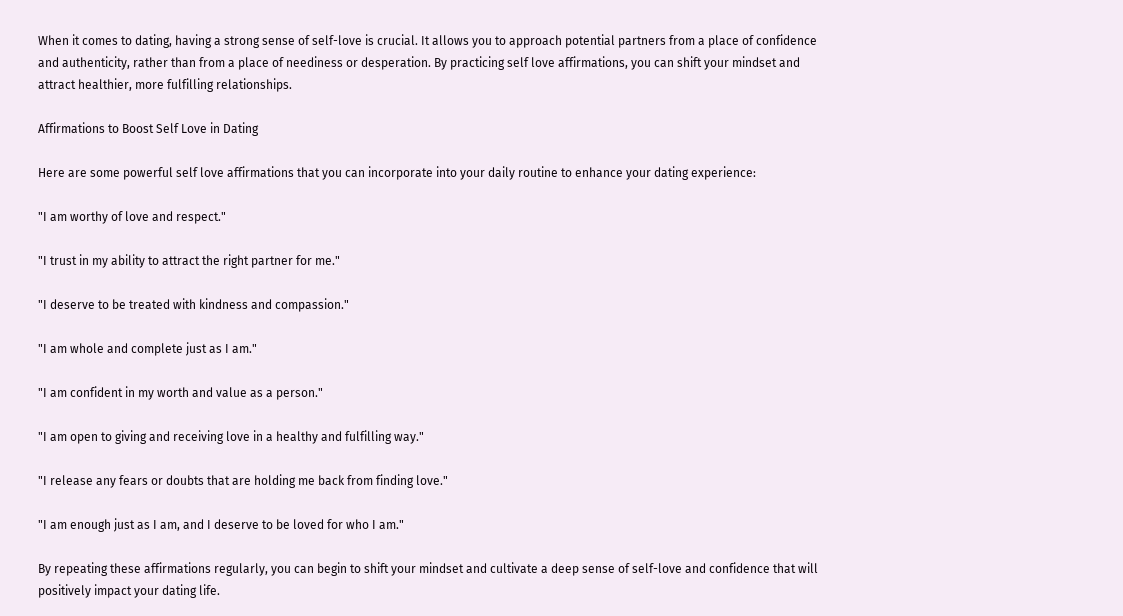When it comes to dating, having a strong sense of self-love is crucial. It allows you to approach potential partners from a place of confidence and authenticity, rather than from a place of neediness or desperation. By practicing self love affirmations, you can shift your mindset and attract healthier, more fulfilling relationships.

Affirmations to Boost Self Love in Dating

Here are some powerful self love affirmations that you can incorporate into your daily routine to enhance your dating experience:

"I am worthy of love and respect."

"I trust in my ability to attract the right partner for me."

"I deserve to be treated with kindness and compassion."

"I am whole and complete just as I am."

"I am confident in my worth and value as a person."

"I am open to giving and receiving love in a healthy and fulfilling way."

"I release any fears or doubts that are holding me back from finding love."

"I am enough just as I am, and I deserve to be loved for who I am."

By repeating these affirmations regularly, you can begin to shift your mindset and cultivate a deep sense of self-love and confidence that will positively impact your dating life.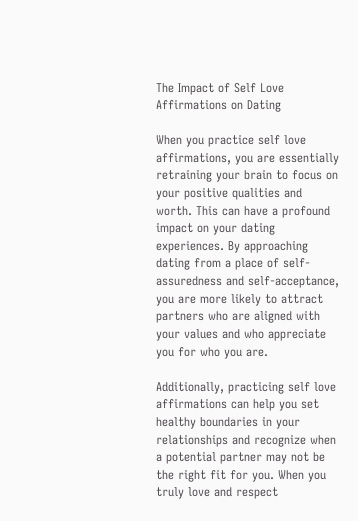The Impact of Self Love Affirmations on Dating

When you practice self love affirmations, you are essentially retraining your brain to focus on your positive qualities and worth. This can have a profound impact on your dating experiences. By approaching dating from a place of self-assuredness and self-acceptance, you are more likely to attract partners who are aligned with your values and who appreciate you for who you are.

Additionally, practicing self love affirmations can help you set healthy boundaries in your relationships and recognize when a potential partner may not be the right fit for you. When you truly love and respect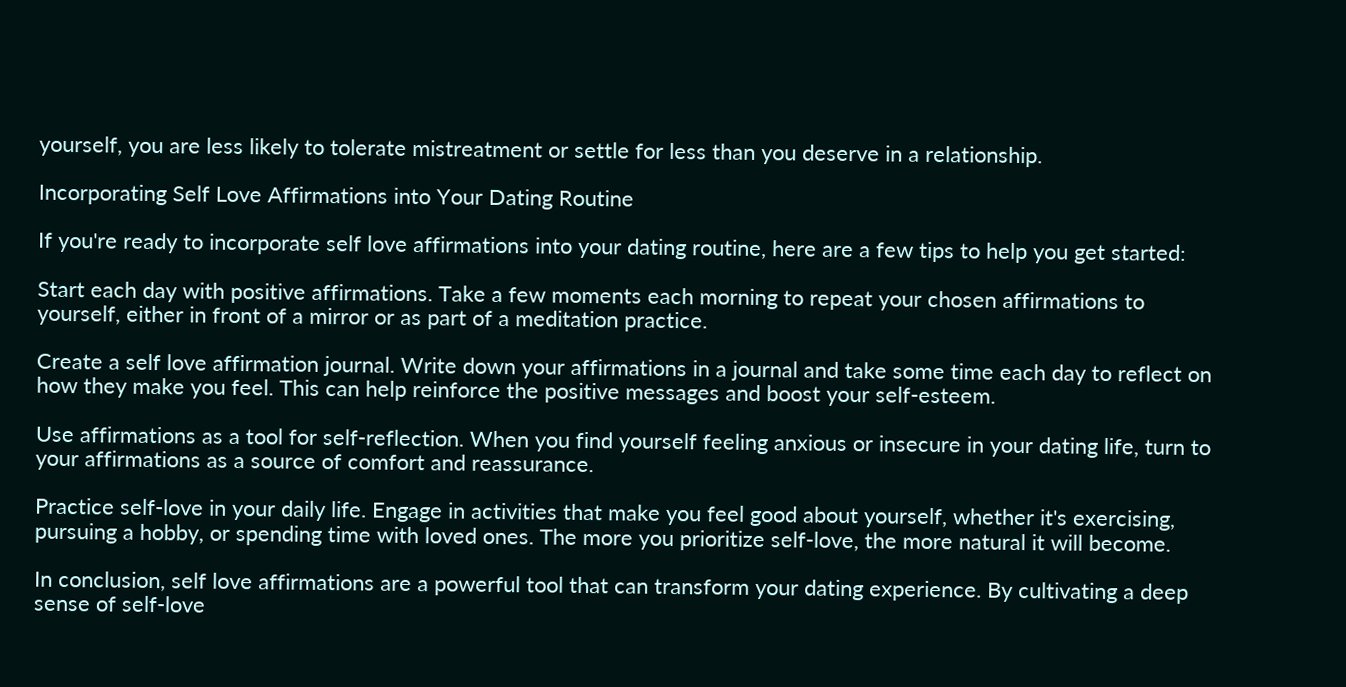yourself, you are less likely to tolerate mistreatment or settle for less than you deserve in a relationship.

Incorporating Self Love Affirmations into Your Dating Routine

If you're ready to incorporate self love affirmations into your dating routine, here are a few tips to help you get started:

Start each day with positive affirmations. Take a few moments each morning to repeat your chosen affirmations to yourself, either in front of a mirror or as part of a meditation practice.

Create a self love affirmation journal. Write down your affirmations in a journal and take some time each day to reflect on how they make you feel. This can help reinforce the positive messages and boost your self-esteem.

Use affirmations as a tool for self-reflection. When you find yourself feeling anxious or insecure in your dating life, turn to your affirmations as a source of comfort and reassurance.

Practice self-love in your daily life. Engage in activities that make you feel good about yourself, whether it's exercising, pursuing a hobby, or spending time with loved ones. The more you prioritize self-love, the more natural it will become.

In conclusion, self love affirmations are a powerful tool that can transform your dating experience. By cultivating a deep sense of self-love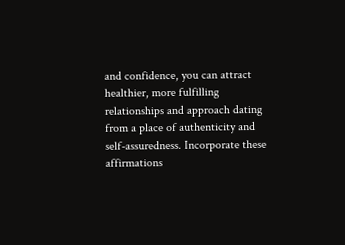and confidence, you can attract healthier, more fulfilling relationships and approach dating from a place of authenticity and self-assuredness. Incorporate these affirmations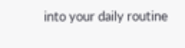into your daily routine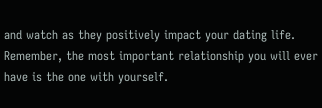and watch as they positively impact your dating life. Remember, the most important relationship you will ever have is the one with yourself.